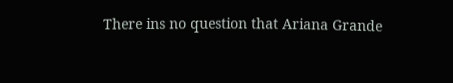There ins no question that Ariana Grande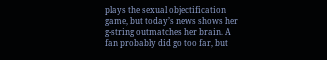plays the sexual objectification game, but today’s news shows her g-string outmatches her brain. A fan probably did go too far, but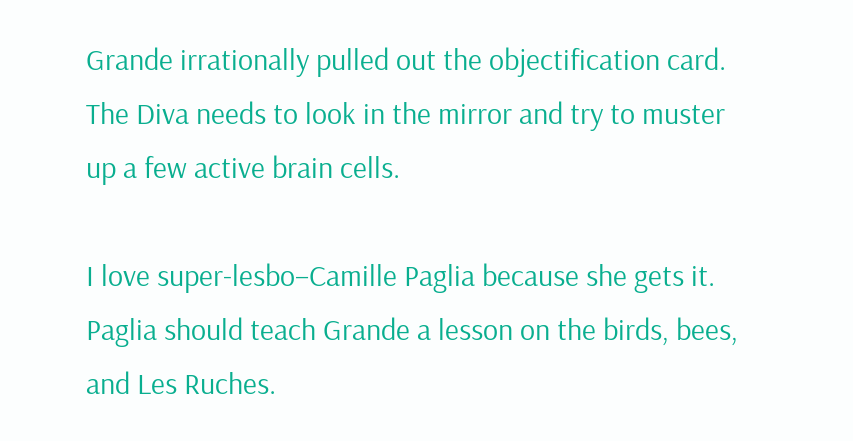Grande irrationally pulled out the objectification card. The Diva needs to look in the mirror and try to muster up a few active brain cells.

I love super-lesbo–Camille Paglia because she gets it. Paglia should teach Grande a lesson on the birds, bees, and Les Ruches.